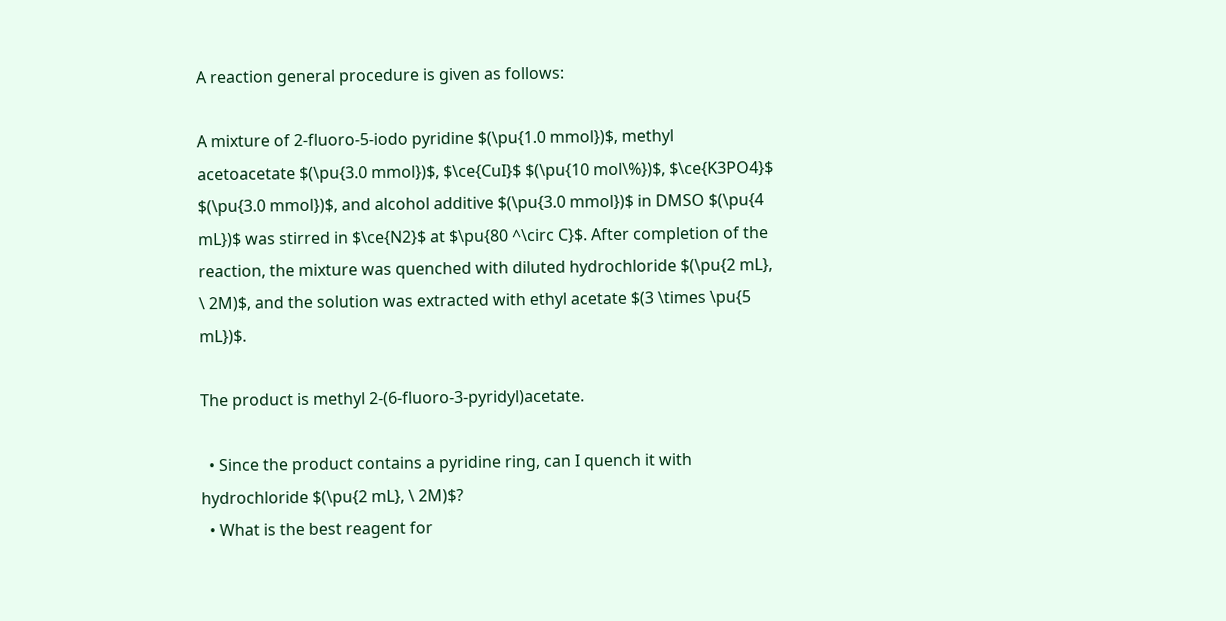A reaction general procedure is given as follows:

A mixture of 2-fluoro-5-iodo pyridine $(\pu{1.0 mmol})$, methyl acetoacetate $(\pu{3.0 mmol})$, $\ce{CuI}$ $(\pu{10 mol\%})$, $\ce{K3PO4}$ $(\pu{3.0 mmol})$, and alcohol additive $(\pu{3.0 mmol})$ in DMSO $(\pu{4 mL})$ was stirred in $\ce{N2}$ at $\pu{80 ^\circ C}$. After completion of the reaction, the mixture was quenched with diluted hydrochloride $(\pu{2 mL}, \ 2M)$, and the solution was extracted with ethyl acetate $(3 \times \pu{5 mL})$.

The product is methyl 2-(6-fluoro-3-pyridyl)acetate.

  • Since the product contains a pyridine ring, can I quench it with hydrochloride $(\pu{2 mL}, \ 2M)$?
  • What is the best reagent for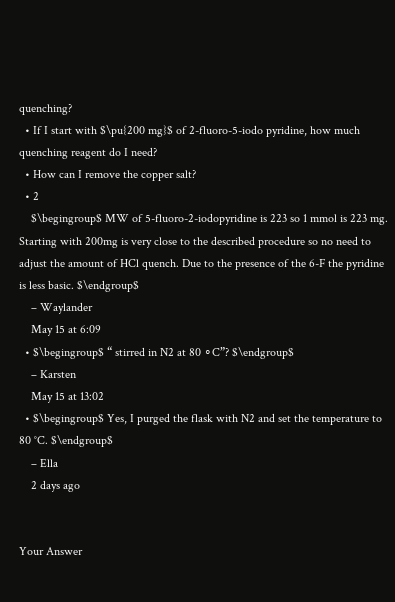quenching?
  • If I start with $\pu{200 mg}$ of 2-fluoro-5-iodo pyridine, how much quenching reagent do I need?
  • How can I remove the copper salt?
  • 2
    $\begingroup$ MW of 5-fluoro-2-iodopyridine is 223 so 1 mmol is 223 mg. Starting with 200mg is very close to the described procedure so no need to adjust the amount of HCl quench. Due to the presence of the 6-F the pyridine is less basic. $\endgroup$
    – Waylander
    May 15 at 6:09
  • $\begingroup$ “ stirred in N2 at 80 ∘C”? $\endgroup$
    – Karsten
    May 15 at 13:02
  • $\begingroup$ Yes, I purged the flask with N2 and set the temperature to 80 °C. $\endgroup$
    – Ella
    2 days ago


Your Answer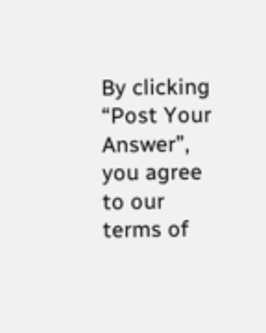By clicking “Post Your Answer”, you agree to our terms of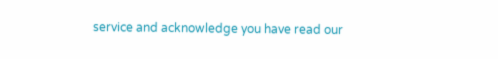service and acknowledge you have read our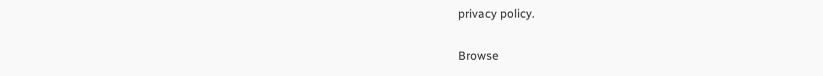privacy policy.

Browse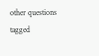other questions tagged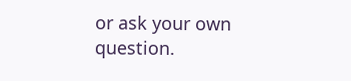or ask your own question.